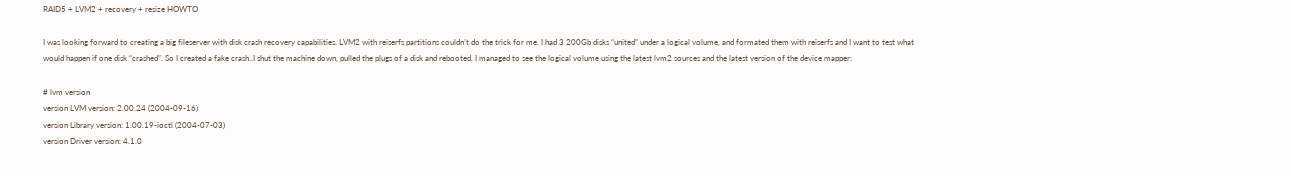RAID5 + LVM2 + recovery + resize HOWTO

I was looking forward to creating a big fileserver with disk crash recovery capabilities. LVM2 with reiserfs partitions couldn’t do the trick for me. I had 3 200Gb disks “united” under a logical volume, and formated them with reiserfs and I want to test what would happen if one disk “crashed”. So I created a fake crash..I shut the machine down, pulled the plugs of a disk and rebooted. I managed to see the logical volume using the latest lvm2 sources and the latest version of the device mapper:

# lvm version
version LVM version: 2.00.24 (2004-09-16)
version Library version: 1.00.19-ioctl (2004-07-03)
version Driver version: 4.1.0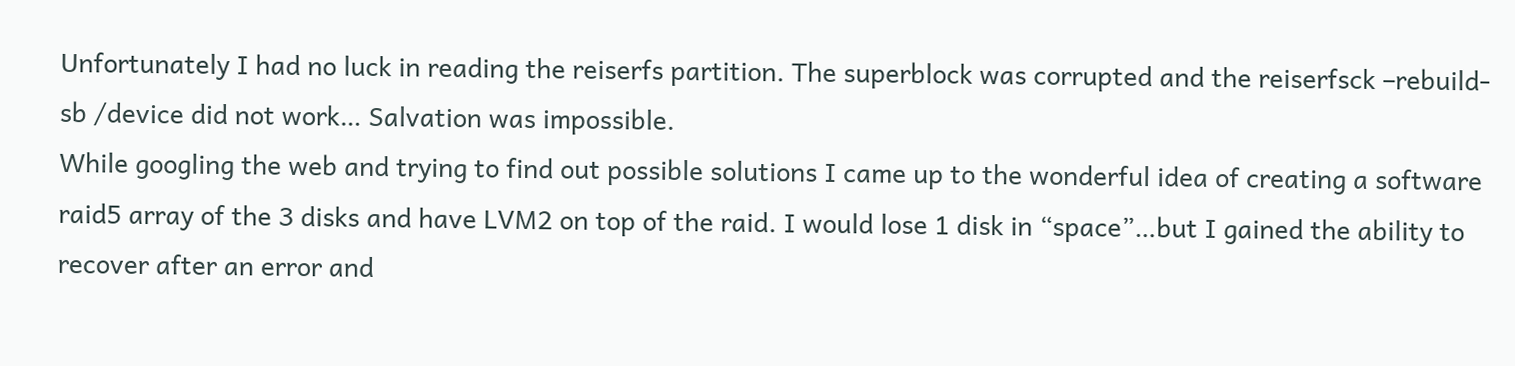Unfortunately I had no luck in reading the reiserfs partition. The superblock was corrupted and the reiserfsck –rebuild-sb /device did not work… Salvation was impossible.
While googling the web and trying to find out possible solutions I came up to the wonderful idea of creating a software raid5 array of the 3 disks and have LVM2 on top of the raid. I would lose 1 disk in “space”…but I gained the ability to recover after an error and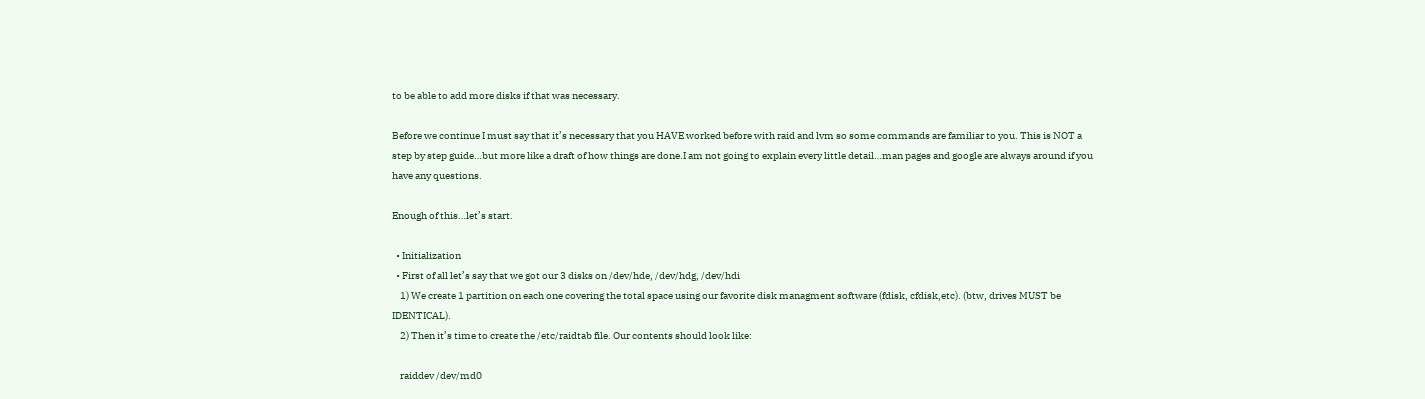to be able to add more disks if that was necessary.

Before we continue I must say that it’s necessary that you HAVE worked before with raid and lvm so some commands are familiar to you. This is NOT a step by step guide…but more like a draft of how things are done.I am not going to explain every little detail…man pages and google are always around if you have any questions.

Enough of this…let’s start.

  • Initialization
  • First of all let’s say that we got our 3 disks on /dev/hde, /dev/hdg, /dev/hdi
    1) We create 1 partition on each one covering the total space using our favorite disk managment software (fdisk, cfdisk,etc). (btw, drives MUST be IDENTICAL).
    2) Then it’s time to create the /etc/raidtab file. Our contents should look like:

    raiddev /dev/md0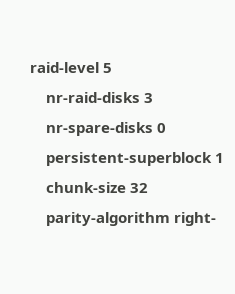raid-level 5
    nr-raid-disks 3
    nr-spare-disks 0
    persistent-superblock 1
    chunk-size 32
    parity-algorithm right-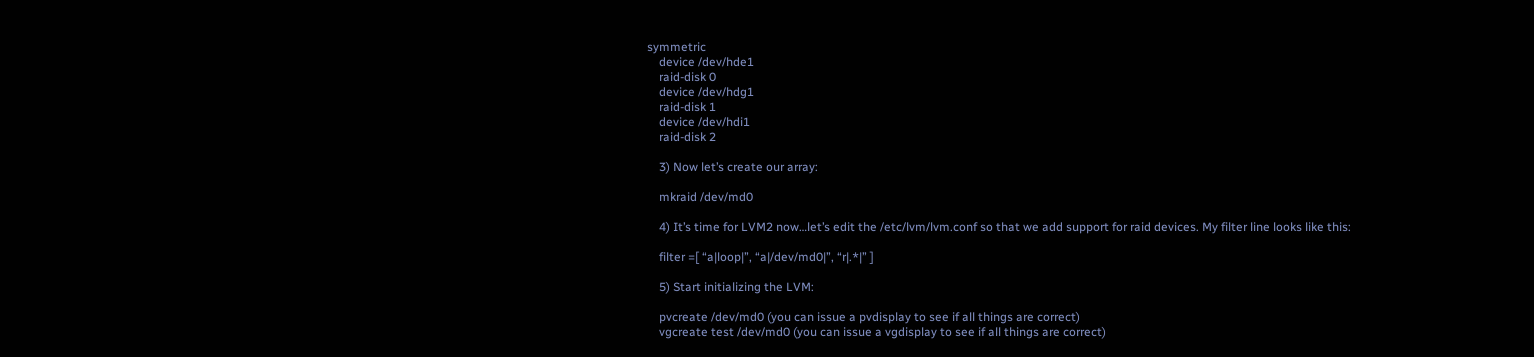symmetric
    device /dev/hde1
    raid-disk 0
    device /dev/hdg1
    raid-disk 1
    device /dev/hdi1
    raid-disk 2

    3) Now let’s create our array:

    mkraid /dev/md0

    4) It’s time for LVM2 now…let’s edit the /etc/lvm/lvm.conf so that we add support for raid devices. My filter line looks like this:

    filter =[ “a|loop|”, “a|/dev/md0|”, “r|.*|” ]

    5) Start initializing the LVM:

    pvcreate /dev/md0 (you can issue a pvdisplay to see if all things are correct)
    vgcreate test /dev/md0 (you can issue a vgdisplay to see if all things are correct)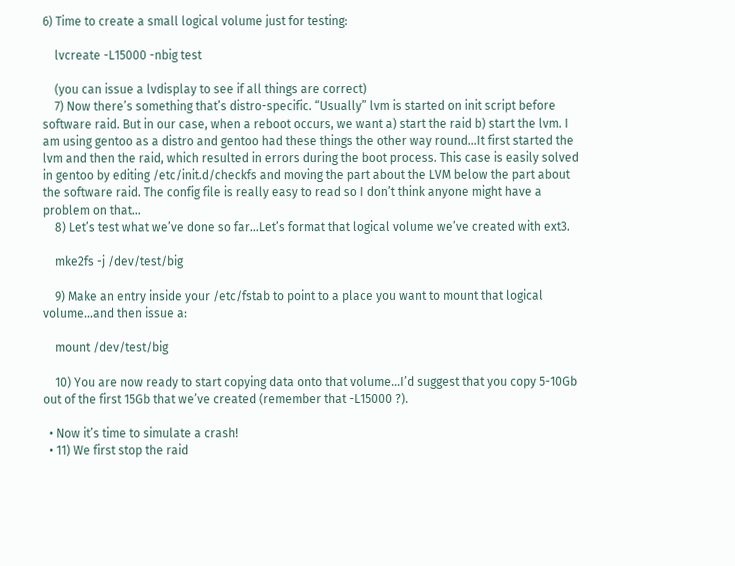6) Time to create a small logical volume just for testing:

    lvcreate -L15000 -nbig test

    (you can issue a lvdisplay to see if all things are correct)
    7) Now there’s something that’s distro-specific. “Usually” lvm is started on init script before software raid. But in our case, when a reboot occurs, we want a) start the raid b) start the lvm. I am using gentoo as a distro and gentoo had these things the other way round…It first started the lvm and then the raid, which resulted in errors during the boot process. This case is easily solved in gentoo by editing /etc/init.d/checkfs and moving the part about the LVM below the part about the software raid. The config file is really easy to read so I don’t think anyone might have a problem on that…
    8) Let’s test what we’ve done so far…Let’s format that logical volume we’ve created with ext3.

    mke2fs -j /dev/test/big

    9) Make an entry inside your /etc/fstab to point to a place you want to mount that logical volume…and then issue a:

    mount /dev/test/big

    10) You are now ready to start copying data onto that volume…I’d suggest that you copy 5-10Gb out of the first 15Gb that we’ve created (remember that -L15000 ?).

  • Now it’s time to simulate a crash!
  • 11) We first stop the raid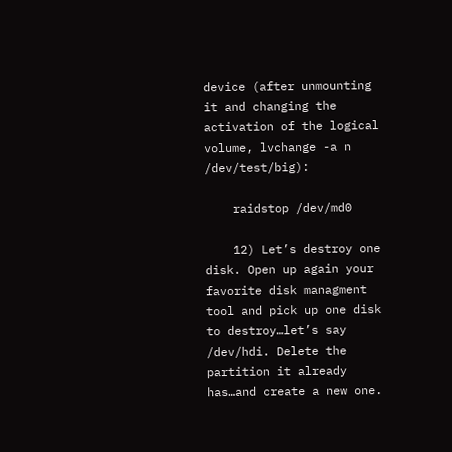device (after unmounting it and changing the activation of the logical volume, lvchange -a n /dev/test/big):

    raidstop /dev/md0

    12) Let’s destroy one disk. Open up again your favorite disk managment tool and pick up one disk to destroy…let’s say /dev/hdi. Delete the partition it already has…and create a new one.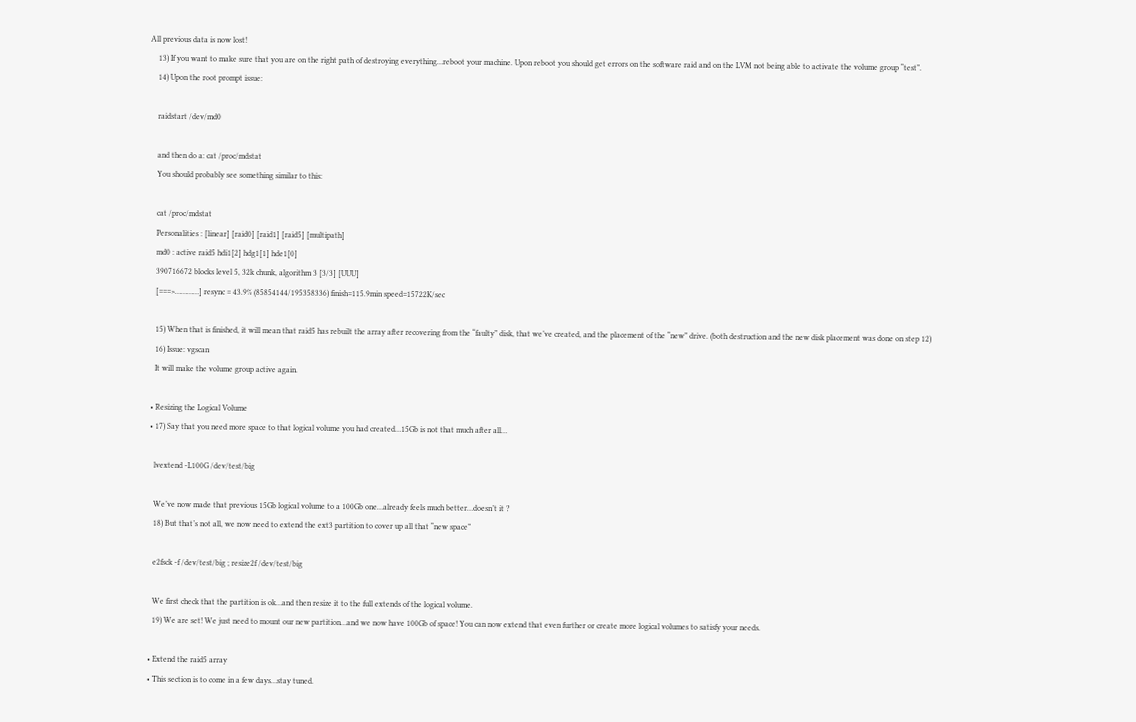All previous data is now lost!
    13) If you want to make sure that you are on the right path of destroying everything…reboot your machine. Upon reboot you should get errors on the software raid and on the LVM not being able to activate the volume group “test”.
    14) Upon the root prompt issue:

    raidstart /dev/md0

    and then do a: cat /proc/mdstat
    You should probably see something similar to this:

    cat /proc/mdstat
    Personalities : [linear] [raid0] [raid1] [raid5] [multipath]
    md0 : active raid5 hdi1[2] hdg1[1] hde1[0]
    390716672 blocks level 5, 32k chunk, algorithm 3 [3/3] [UUU]
    [===>…………] resync = 43.9% (85854144/195358336) finish=115.9min speed=15722K/sec

    15) When that is finished, it will mean that raid5 has rebuilt the array after recovering from the “faulty” disk, that we’ve created, and the placement of the “new” drive. (both destruction and the new disk placement was done on step 12)
    16) Issue: vgscan
    It will make the volume group active again.

  • Resizing the Logical Volume
  • 17) Say that you need more space to that logical volume you had created…15Gb is not that much after all…

    lvextend -L100G /dev/test/big

    We’ve now made that previous 15Gb logical volume to a 100Gb one…already feels much better…doesn’t it ?
    18) But that’s not all, we now need to extend the ext3 partition to cover up all that “new space”

    e2fsck -f /dev/test/big ; resize2f /dev/test/big

    We first check that the partition is ok…and then resize it to the full extends of the logical volume.
    19) We are set! We just need to mount our new partition…and we now have 100Gb of space! You can now extend that even further or create more logical volumes to satisfy your needs.

  • Extend the raid5 array
  • This section is to come in a few days…stay tuned.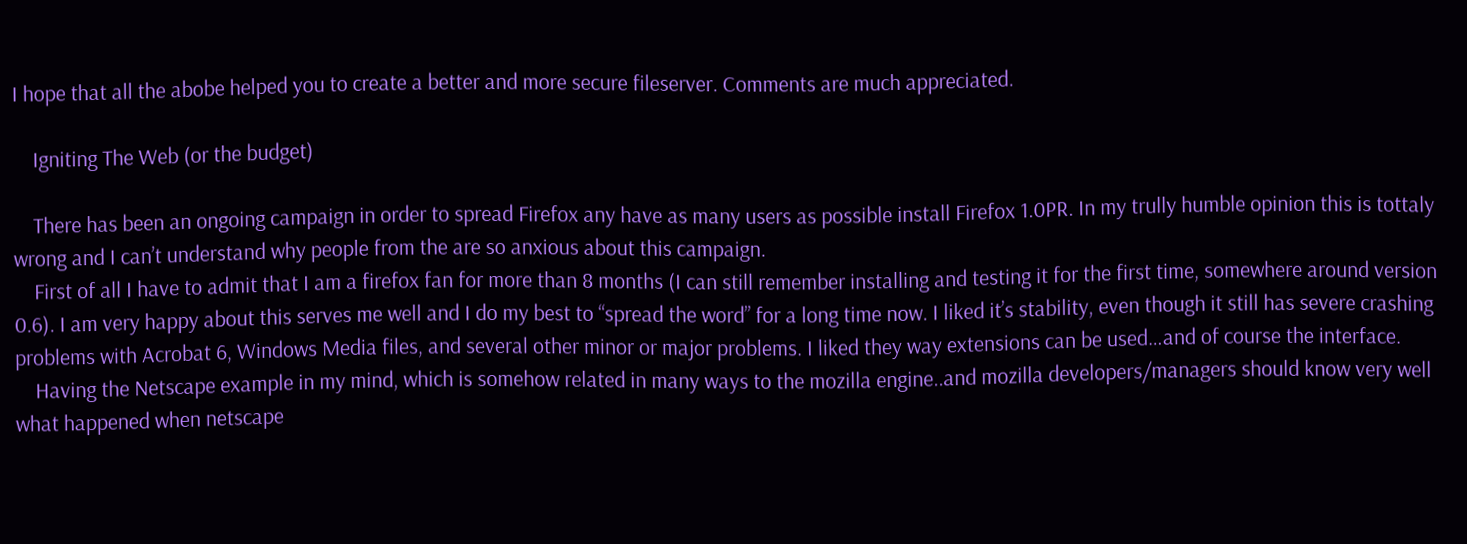I hope that all the abobe helped you to create a better and more secure fileserver. Comments are much appreciated.

    Igniting The Web (or the budget)

    There has been an ongoing campaign in order to spread Firefox any have as many users as possible install Firefox 1.0PR. In my trully humble opinion this is tottaly wrong and I can’t understand why people from the are so anxious about this campaign.
    First of all I have to admit that I am a firefox fan for more than 8 months (I can still remember installing and testing it for the first time, somewhere around version 0.6). I am very happy about this serves me well and I do my best to “spread the word” for a long time now. I liked it’s stability, even though it still has severe crashing problems with Acrobat 6, Windows Media files, and several other minor or major problems. I liked they way extensions can be used…and of course the interface.
    Having the Netscape example in my mind, which is somehow related in many ways to the mozilla engine..and mozilla developers/managers should know very well what happened when netscape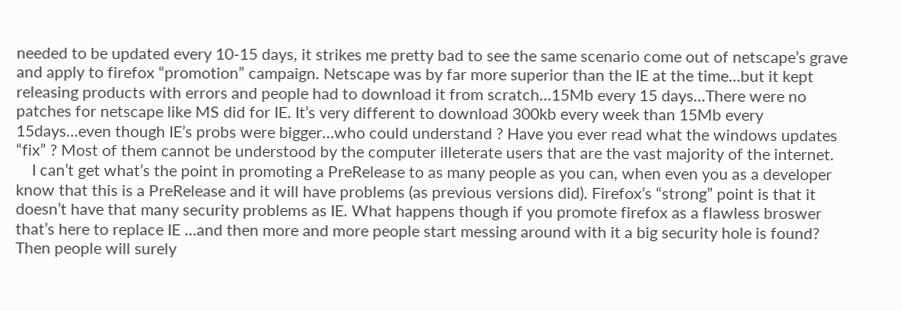needed to be updated every 10-15 days, it strikes me pretty bad to see the same scenario come out of netscape’s grave and apply to firefox “promotion” campaign. Netscape was by far more superior than the IE at the time…but it kept releasing products with errors and people had to download it from scratch…15Mb every 15 days…There were no patches for netscape like MS did for IE. It’s very different to download 300kb every week than 15Mb every 15days…even though IE’s probs were bigger…who could understand ? Have you ever read what the windows updates “fix” ? Most of them cannot be understood by the computer illeterate users that are the vast majority of the internet.
    I can’t get what’s the point in promoting a PreRelease to as many people as you can, when even you as a developer know that this is a PreRelease and it will have problems (as previous versions did). Firefox’s “strong” point is that it doesn’t have that many security problems as IE. What happens though if you promote firefox as a flawless broswer that’s here to replace IE …and then more and more people start messing around with it a big security hole is found? Then people will surely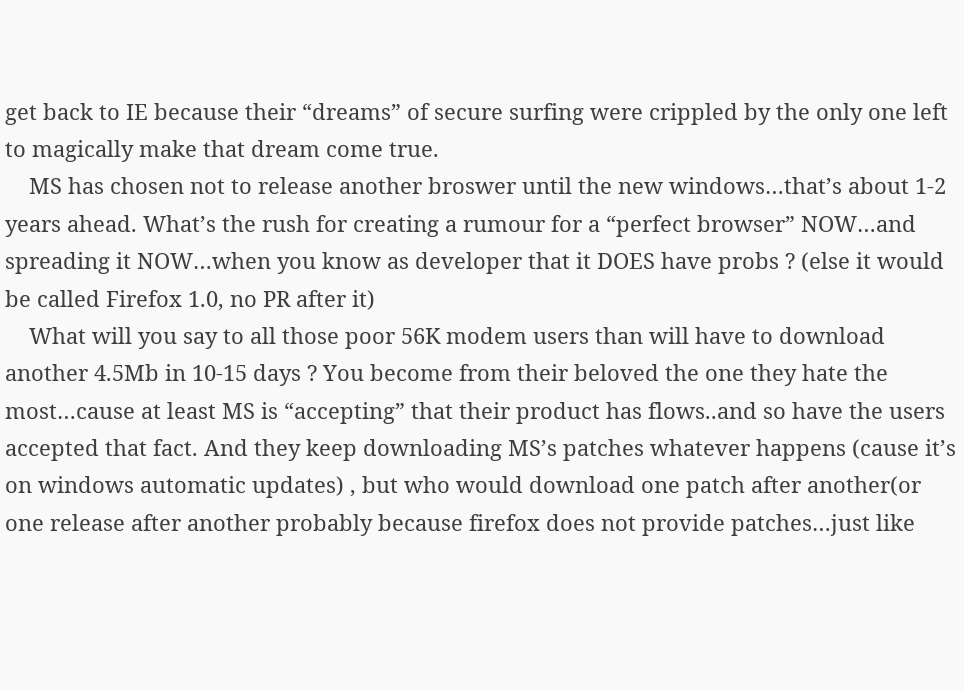get back to IE because their “dreams” of secure surfing were crippled by the only one left to magically make that dream come true.
    MS has chosen not to release another broswer until the new windows…that’s about 1-2 years ahead. What’s the rush for creating a rumour for a “perfect browser” NOW…and spreading it NOW…when you know as developer that it DOES have probs ? (else it would be called Firefox 1.0, no PR after it)
    What will you say to all those poor 56K modem users than will have to download another 4.5Mb in 10-15 days ? You become from their beloved the one they hate the most…cause at least MS is “accepting” that their product has flows..and so have the users accepted that fact. And they keep downloading MS’s patches whatever happens (cause it’s on windows automatic updates) , but who would download one patch after another(or one release after another probably because firefox does not provide patches…just like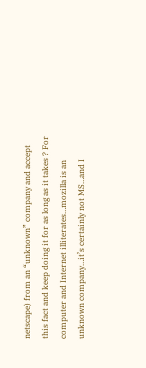netscape) from an “unknown” company and accept this fact and keep doing it for as long as it takes ? For computer and Internet illiterates…mozilla is an unknown company…it’s certainly not MS…and I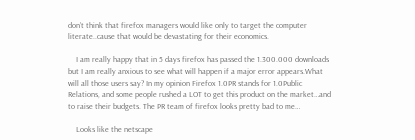don’t think that firefox managers would like only to target the computer literate..cause that would be devastating for their economics.

    I am really happy that in 5 days firefox has passed the 1.300.000 downloads but I am really anxious to see what will happen if a major error appears.What will all those users say? In my opinion Firefox 1.0PR stands for 1.0Public Relations, and some people rushed a LOT to get this product on the market…and to raise their budgets. The PR team of firefox looks pretty bad to me…

    Looks like the netscape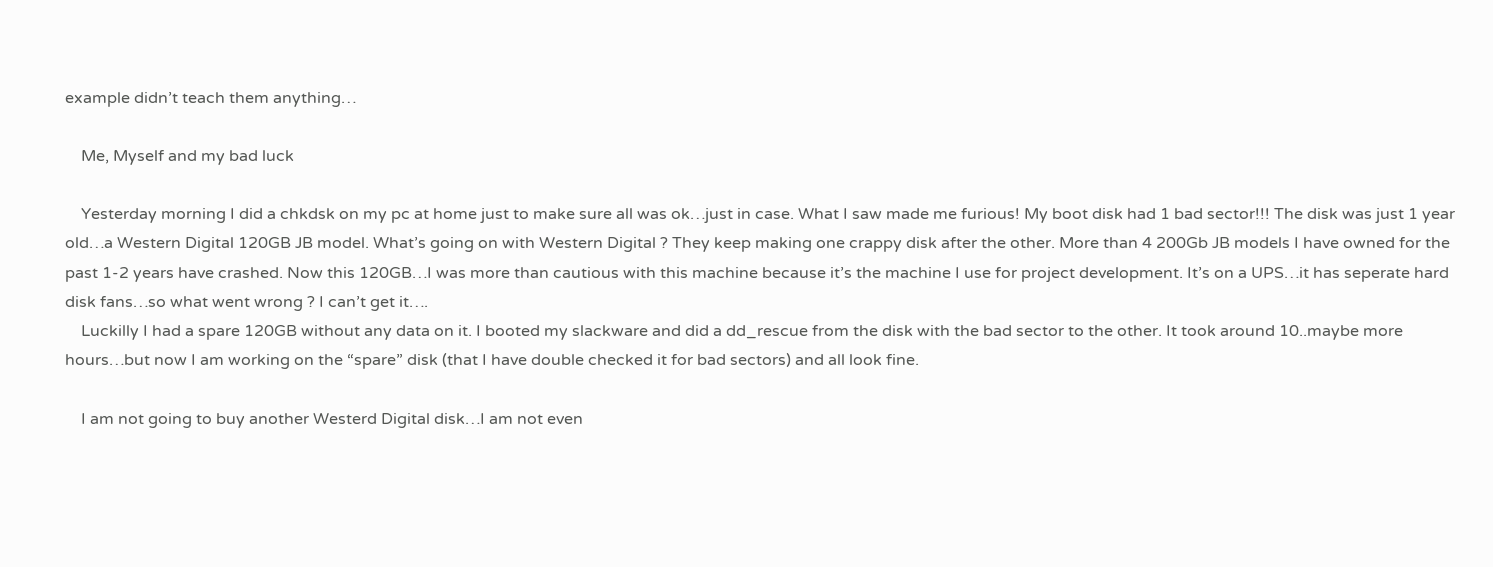example didn’t teach them anything…

    Me, Myself and my bad luck

    Yesterday morning I did a chkdsk on my pc at home just to make sure all was ok…just in case. What I saw made me furious! My boot disk had 1 bad sector!!! The disk was just 1 year old…a Western Digital 120GB JB model. What’s going on with Western Digital ? They keep making one crappy disk after the other. More than 4 200Gb JB models I have owned for the past 1-2 years have crashed. Now this 120GB…I was more than cautious with this machine because it’s the machine I use for project development. It’s on a UPS…it has seperate hard disk fans…so what went wrong ? I can’t get it….
    Luckilly I had a spare 120GB without any data on it. I booted my slackware and did a dd_rescue from the disk with the bad sector to the other. It took around 10..maybe more hours…but now I am working on the “spare” disk (that I have double checked it for bad sectors) and all look fine.

    I am not going to buy another Westerd Digital disk…I am not even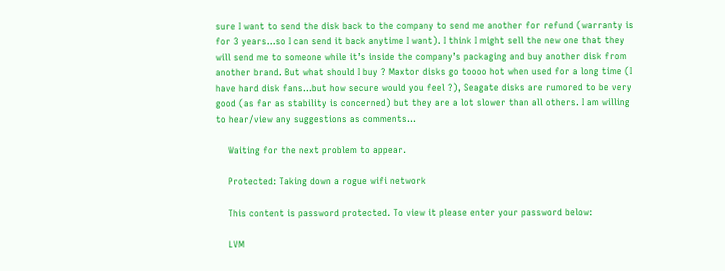sure I want to send the disk back to the company to send me another for refund (warranty is for 3 years…so I can send it back anytime I want). I think I might sell the new one that they will send me to someone while it’s inside the company’s packaging and buy another disk from another brand. But what should I buy ? Maxtor disks go toooo hot when used for a long time (I have hard disk fans…but how secure would you feel ?), Seagate disks are rumored to be very good (as far as stability is concerned) but they are a lot slower than all others. I am willing to hear/view any suggestions as comments…

    Waiting for the next problem to appear.

    Protected: Taking down a rogue wifi network

    This content is password protected. To view it please enter your password below:

    LVM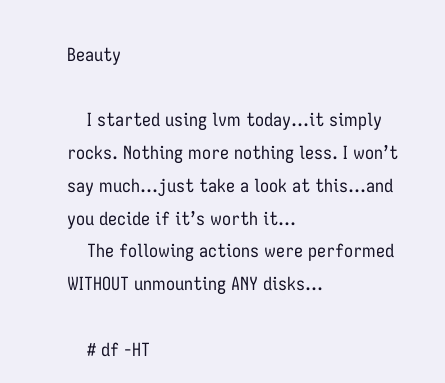Beauty

    I started using lvm today…it simply rocks. Nothing more nothing less. I won’t say much…just take a look at this…and you decide if it’s worth it…
    The following actions were performed WITHOUT unmounting ANY disks…

    # df -HT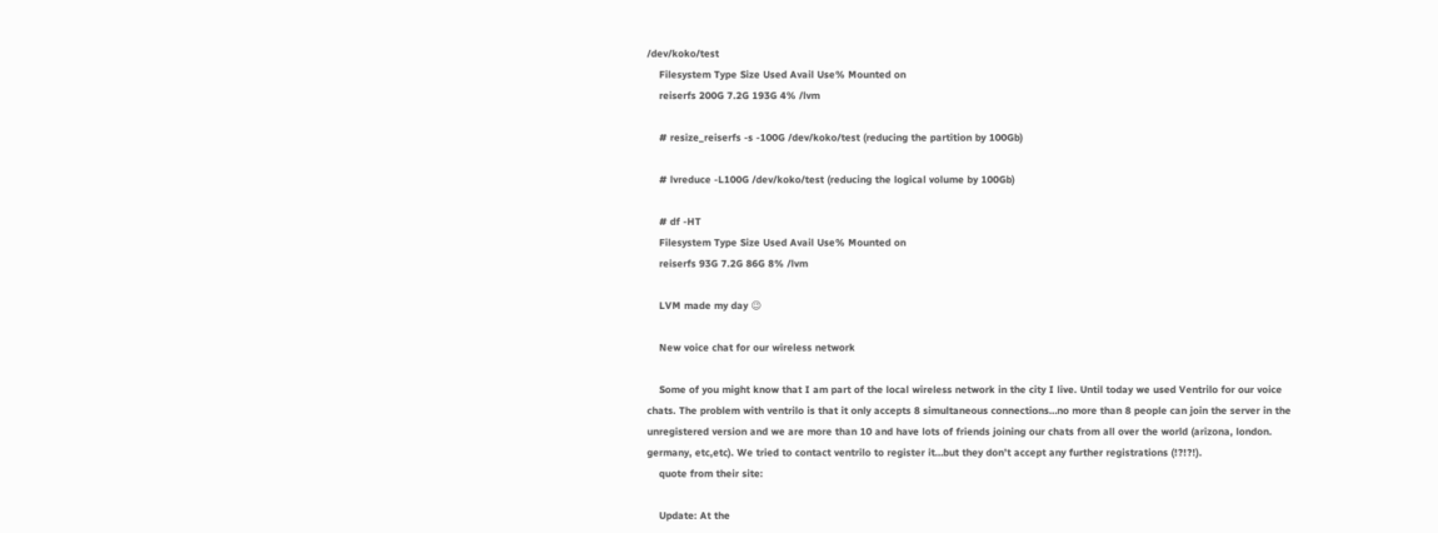/dev/koko/test
    Filesystem Type Size Used Avail Use% Mounted on
    reiserfs 200G 7.2G 193G 4% /lvm

    # resize_reiserfs -s -100G /dev/koko/test (reducing the partition by 100Gb)

    # lvreduce -L100G /dev/koko/test (reducing the logical volume by 100Gb)

    # df -HT
    Filesystem Type Size Used Avail Use% Mounted on
    reiserfs 93G 7.2G 86G 8% /lvm

    LVM made my day 😉

    New voice chat for our wireless network

    Some of you might know that I am part of the local wireless network in the city I live. Until today we used Ventrilo for our voice chats. The problem with ventrilo is that it only accepts 8 simultaneous connections…no more than 8 people can join the server in the unregistered version and we are more than 10 and have lots of friends joining our chats from all over the world (arizona, london. germany, etc,etc). We tried to contact ventrilo to register it…but they don’t accept any further registrations (!?!?!).
    quote from their site:

    Update: At the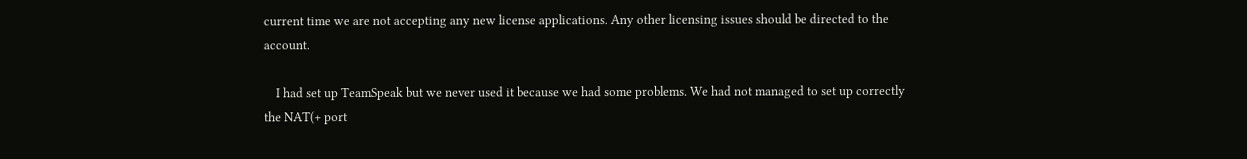current time we are not accepting any new license applications. Any other licensing issues should be directed to the account.

    I had set up TeamSpeak but we never used it because we had some problems. We had not managed to set up correctly the NAT(+ port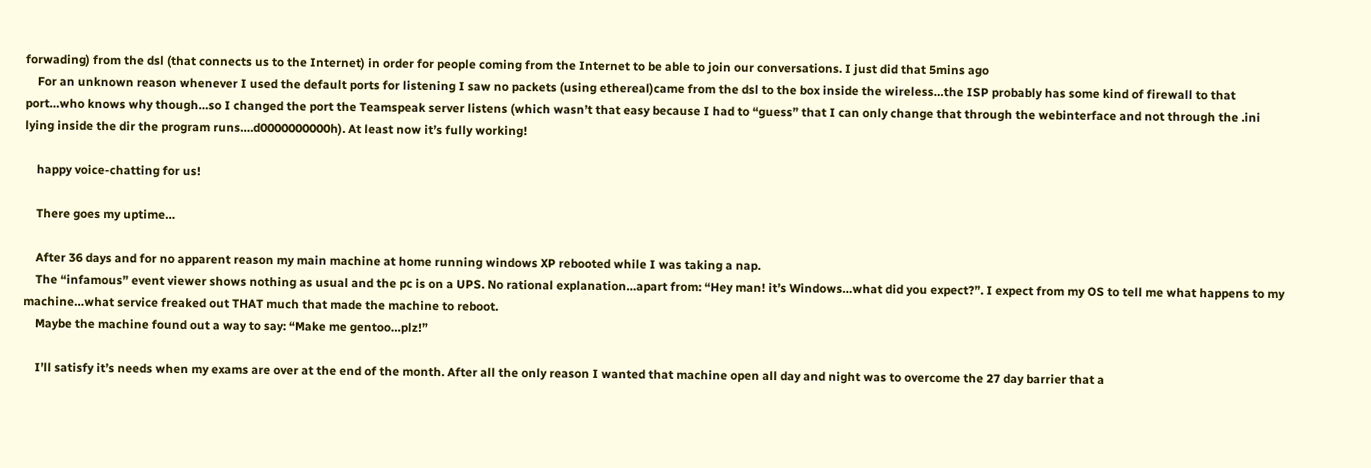forwading) from the dsl (that connects us to the Internet) in order for people coming from the Internet to be able to join our conversations. I just did that 5mins ago
    For an unknown reason whenever I used the default ports for listening I saw no packets (using ethereal)came from the dsl to the box inside the wireless…the ISP probably has some kind of firewall to that port…who knows why though…so I changed the port the Teamspeak server listens (which wasn’t that easy because I had to “guess” that I can only change that through the webinterface and not through the .ini lying inside the dir the program runs….d0000000000h). At least now it’s fully working!

    happy voice-chatting for us!

    There goes my uptime…

    After 36 days and for no apparent reason my main machine at home running windows XP rebooted while I was taking a nap.
    The “infamous” event viewer shows nothing as usual and the pc is on a UPS. No rational explanation…apart from: “Hey man! it’s Windows…what did you expect?”. I expect from my OS to tell me what happens to my machine…what service freaked out THAT much that made the machine to reboot.
    Maybe the machine found out a way to say: “Make me gentoo…plz!”

    I’ll satisfy it’s needs when my exams are over at the end of the month. After all the only reason I wanted that machine open all day and night was to overcome the 27 day barrier that a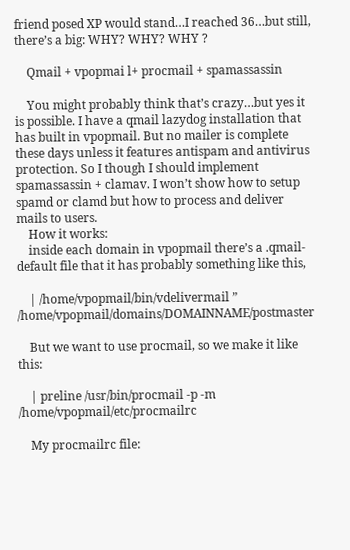friend posed XP would stand…I reached 36…but still, there’s a big: WHY? WHY? WHY ?

    Qmail + vpopmai l+ procmail + spamassassin

    You might probably think that’s crazy…but yes it is possible. I have a qmail lazydog installation that has built in vpopmail. But no mailer is complete these days unless it features antispam and antivirus protection. So I though I should implement spamassassin + clamav. I won’t show how to setup spamd or clamd but how to process and deliver mails to users.
    How it works:
    inside each domain in vpopmail there’s a .qmail-default file that it has probably something like this,

    | /home/vpopmail/bin/vdelivermail ” /home/vpopmail/domains/DOMAINNAME/postmaster

    But we want to use procmail, so we make it like this:

    | preline /usr/bin/procmail -p -m /home/vpopmail/etc/procmailrc

    My procmailrc file: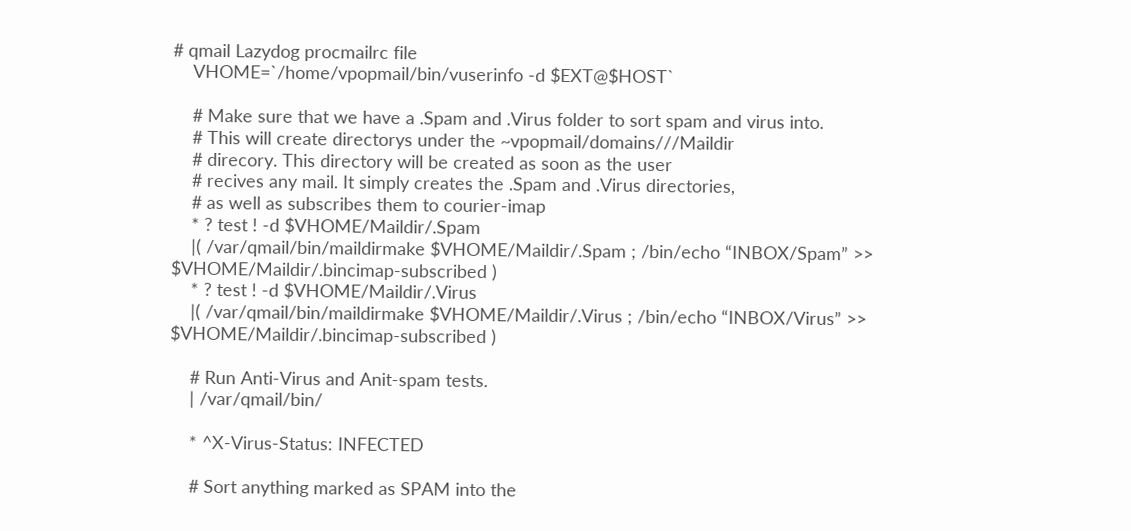# qmail Lazydog procmailrc file
    VHOME=`/home/vpopmail/bin/vuserinfo -d $EXT@$HOST`

    # Make sure that we have a .Spam and .Virus folder to sort spam and virus into.
    # This will create directorys under the ~vpopmail/domains///Maildir
    # direcory. This directory will be created as soon as the user
    # recives any mail. It simply creates the .Spam and .Virus directories,
    # as well as subscribes them to courier-imap
    * ? test ! -d $VHOME/Maildir/.Spam
    |( /var/qmail/bin/maildirmake $VHOME/Maildir/.Spam ; /bin/echo “INBOX/Spam” >> $VHOME/Maildir/.bincimap-subscribed )
    * ? test ! -d $VHOME/Maildir/.Virus
    |( /var/qmail/bin/maildirmake $VHOME/Maildir/.Virus ; /bin/echo “INBOX/Virus” >> $VHOME/Maildir/.bincimap-subscribed )

    # Run Anti-Virus and Anit-spam tests.
    | /var/qmail/bin/

    * ^X-Virus-Status: INFECTED

    # Sort anything marked as SPAM into the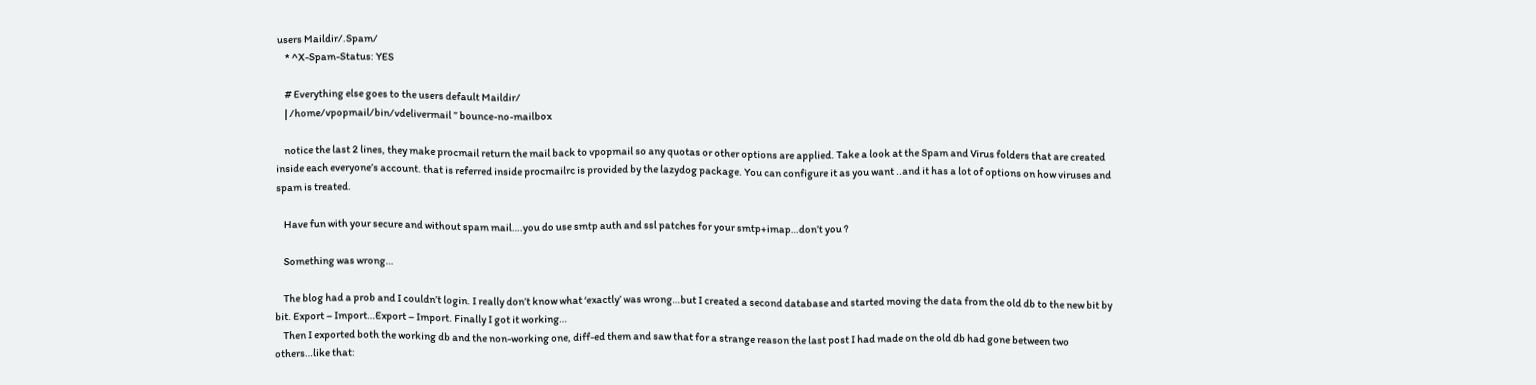users Maildir/.Spam/
    * ^X-Spam-Status: YES

    # Everything else goes to the users default Maildir/
    | /home/vpopmail/bin/vdelivermail ” bounce-no-mailbox

    notice the last 2 lines, they make procmail return the mail back to vpopmail so any quotas or other options are applied. Take a look at the Spam and Virus folders that are created inside each everyone’s account. that is referred inside procmailrc is provided by the lazydog package. You can configure it as you want ..and it has a lot of options on how viruses and spam is treated.

    Have fun with your secure and without spam mail….you do use smtp auth and ssl patches for your smtp+imap…don’t you ?

    Something was wrong…

    The blog had a prob and I couldn’t login. I really don’t know what ‘exactly’ was wrong…but I created a second database and started moving the data from the old db to the new bit by bit. Export – Import…Export – Import. Finally I got it working…
    Then I exported both the working db and the non-working one, diff-ed them and saw that for a strange reason the last post I had made on the old db had gone between two others…like that: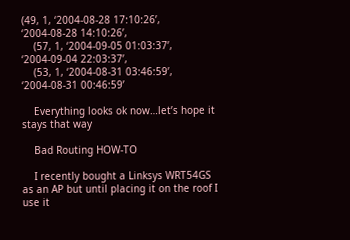(49, 1, ‘2004-08-28 17:10:26’, ‘2004-08-28 14:10:26’,
    (57, 1, ‘2004-09-05 01:03:37’, ‘2004-09-04 22:03:37’,
    (53, 1, ‘2004-08-31 03:46:59’, ‘2004-08-31 00:46:59’

    Everything looks ok now…let’s hope it stays that way

    Bad Routing HOW-TO

    I recently bought a Linksys WRT54GS as an AP but until placing it on the roof I use it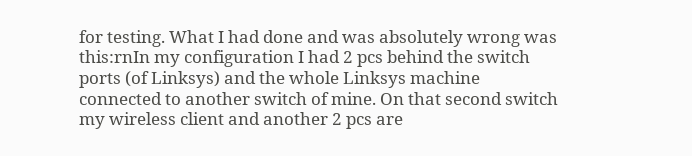for testing. What I had done and was absolutely wrong was this:rnIn my configuration I had 2 pcs behind the switch ports (of Linksys) and the whole Linksys machine connected to another switch of mine. On that second switch my wireless client and another 2 pcs are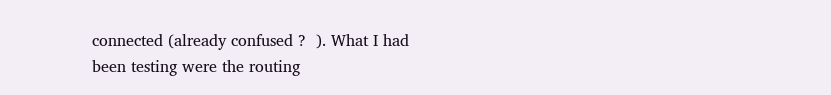connected (already confused ?  ). What I had been testing were the routing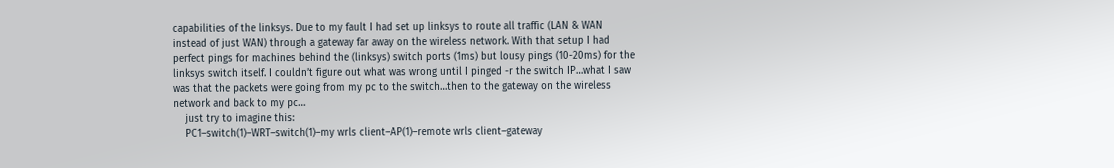capabilities of the linksys. Due to my fault I had set up linksys to route all traffic (LAN & WAN instead of just WAN) through a gateway far away on the wireless network. With that setup I had perfect pings for machines behind the (linksys) switch ports (1ms) but lousy pings (10-20ms) for the linksys switch itself. I couldn’t figure out what was wrong until I pinged -r the switch IP…what I saw was that the packets were going from my pc to the switch…then to the gateway on the wireless network and back to my pc…
    just try to imagine this:
    PC1–switch(1)–WRT–switch(1)–my wrls client–AP(1)–remote wrls client–gateway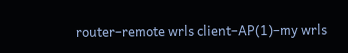router–remote wrls client–AP(1)–my wrls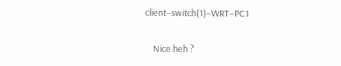client–switch(1)–WRT–PC1

    Nice heh ?